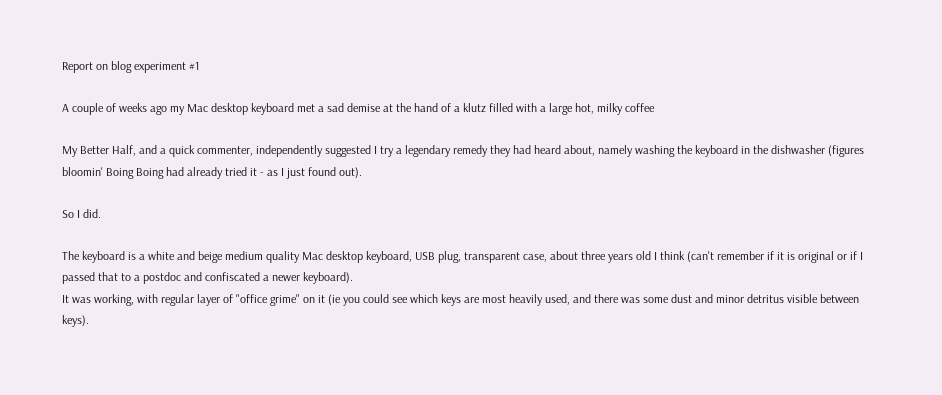Report on blog experiment #1

A couple of weeks ago my Mac desktop keyboard met a sad demise at the hand of a klutz filled with a large hot, milky coffee

My Better Half, and a quick commenter, independently suggested I try a legendary remedy they had heard about, namely washing the keyboard in the dishwasher (figures bloomin' Boing Boing had already tried it - as I just found out).

So I did.

The keyboard is a white and beige medium quality Mac desktop keyboard, USB plug, transparent case, about three years old I think (can't remember if it is original or if I passed that to a postdoc and confiscated a newer keyboard).
It was working, with regular layer of "office grime" on it (ie you could see which keys are most heavily used, and there was some dust and minor detritus visible between keys).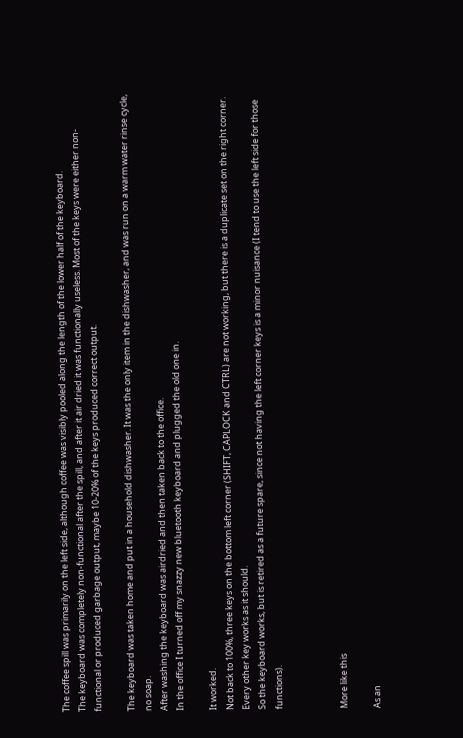The coffee spill was primarily on the left side, although coffee was visibly pooled along the length of the lower half of the keyboard.
The keyboard was completely non-functional after the spill, and after it air dried it was functionally useless. Most of the keys were either non-functional or produced garbage output, maybe 10-20% of the keys produced correct output.

The keyboard was taken home and put in a household dishwasher. It was the only item in the dishwasher, and was run on a warm water rinse cycle, no soap.
After washing the keyboard was airdried and then taken back to the office.
In the office I turned off my snazzy new bluetooth keyboard and plugged the old one in.

It worked.
Not back to 100%, three keys on the bottom left corner (SHIFT, CAPLOCK and CTRL) are not working, but there is a duplicate set on the right corner. Every other key works as it should.
So the keyboard works, but is retired as a future spare, since not having the left corner keys is a minor nuisance (I tend to use the left side for those functions).



More like this

As an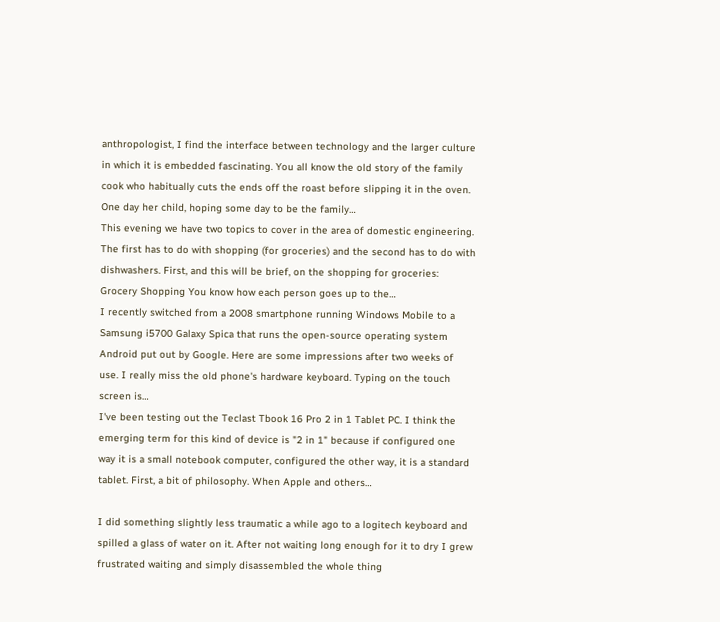anthropologist, I find the interface between technology and the larger culture in which it is embedded fascinating. You all know the old story of the family cook who habitually cuts the ends off the roast before slipping it in the oven. One day her child, hoping some day to be the family…
This evening we have two topics to cover in the area of domestic engineering. The first has to do with shopping (for groceries) and the second has to do with dishwashers. First, and this will be brief, on the shopping for groceries: Grocery Shopping You know how each person goes up to the…
I recently switched from a 2008 smartphone running Windows Mobile to a Samsung i5700 Galaxy Spica that runs the open-source operating system Android put out by Google. Here are some impressions after two weeks of use. I really miss the old phone's hardware keyboard. Typing on the touch screen is…
I've been testing out the Teclast Tbook 16 Pro 2 in 1 Tablet PC. I think the emerging term for this kind of device is "2 in 1" because if configured one way it is a small notebook computer, configured the other way, it is a standard tablet. First, a bit of philosophy. When Apple and others…

I did something slightly less traumatic a while ago to a logitech keyboard and spilled a glass of water on it. After not waiting long enough for it to dry I grew frustrated waiting and simply disassembled the whole thing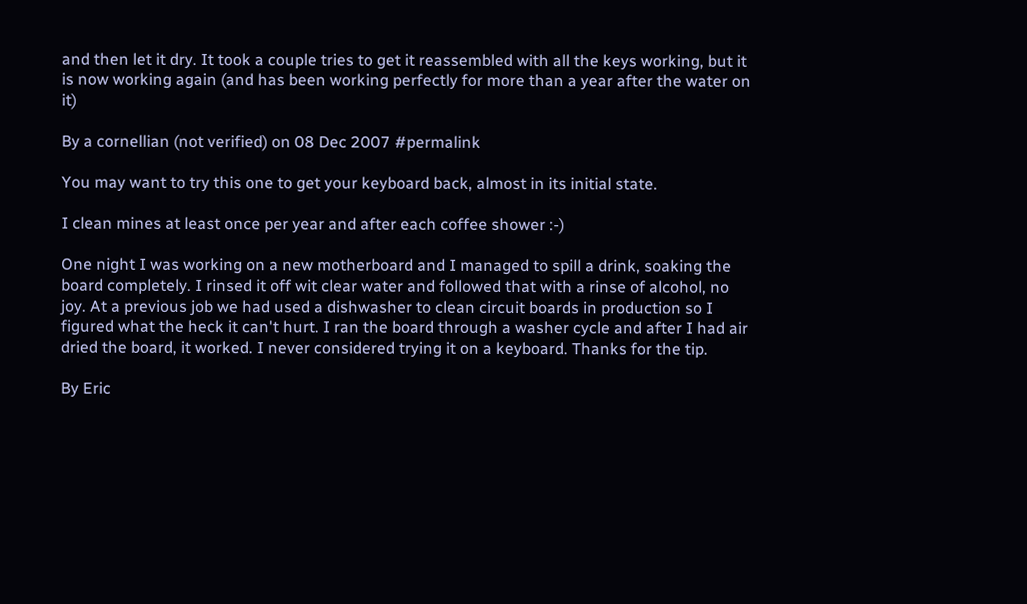and then let it dry. It took a couple tries to get it reassembled with all the keys working, but it is now working again (and has been working perfectly for more than a year after the water on it)

By a cornellian (not verified) on 08 Dec 2007 #permalink

You may want to try this one to get your keyboard back, almost in its initial state.

I clean mines at least once per year and after each coffee shower :-)

One night I was working on a new motherboard and I managed to spill a drink, soaking the board completely. I rinsed it off wit clear water and followed that with a rinse of alcohol, no joy. At a previous job we had used a dishwasher to clean circuit boards in production so I figured what the heck it can't hurt. I ran the board through a washer cycle and after I had air dried the board, it worked. I never considered trying it on a keyboard. Thanks for the tip.

By Eric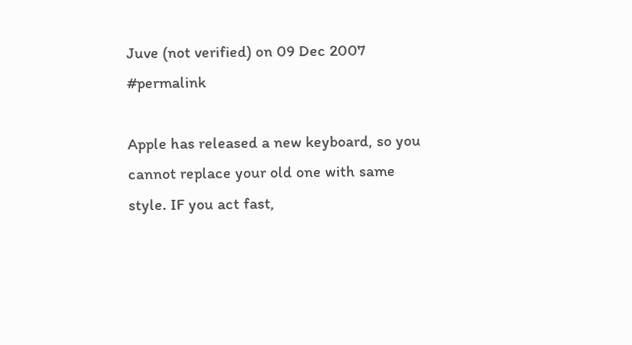Juve (not verified) on 09 Dec 2007 #permalink

Apple has released a new keyboard, so you cannot replace your old one with same style. IF you act fast,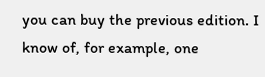you can buy the previous edition. I know of, for example, one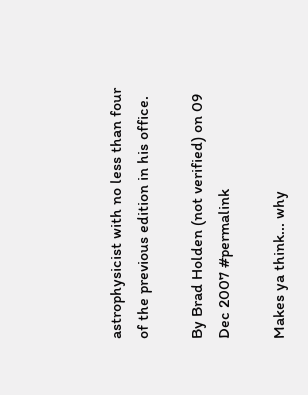astrophysicist with no less than four of the previous edition in his office.

By Brad Holden (not verified) on 09 Dec 2007 #permalink

Makes ya think... why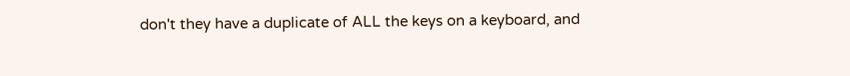don't they have a duplicate of ALL the keys on a keyboard, and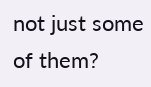not just some of them?